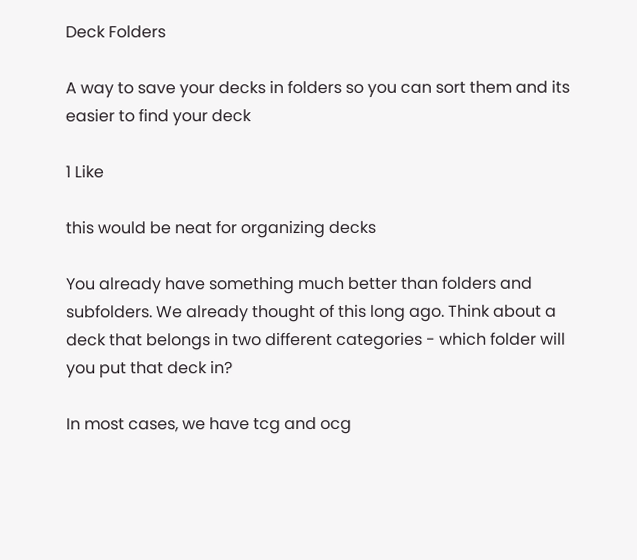Deck Folders

A way to save your decks in folders so you can sort them and its easier to find your deck

1 Like

this would be neat for organizing decks

You already have something much better than folders and subfolders. We already thought of this long ago. Think about a deck that belongs in two different categories - which folder will you put that deck in?

In most cases, we have tcg and ocg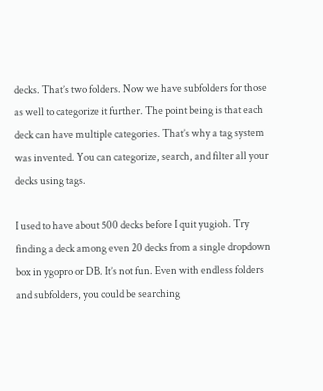decks. That’s two folders. Now we have subfolders for those as well to categorize it further. The point being is that each deck can have multiple categories. That’s why a tag system was invented. You can categorize, search, and filter all your decks using tags.

I used to have about 500 decks before I quit yugioh. Try finding a deck among even 20 decks from a single dropdown box in ygopro or DB. It’s not fun. Even with endless folders and subfolders, you could be searching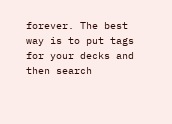forever. The best way is to put tags for your decks and then search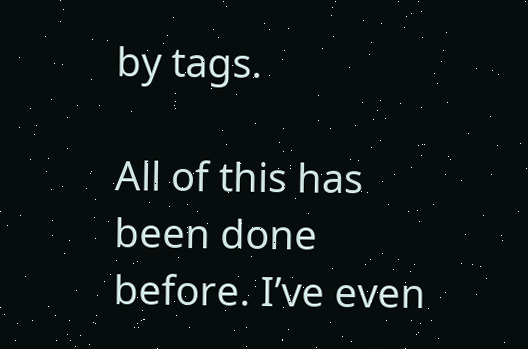by tags.

All of this has been done before. I’ve even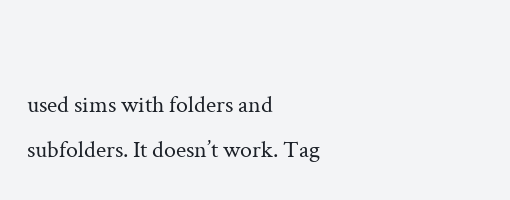used sims with folders and subfolders. It doesn’t work. Tag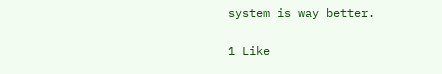system is way better.

1 Like